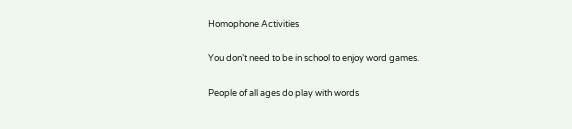Homophone Activities

You don’t need to be in school to enjoy word games.

People of all ages do play with words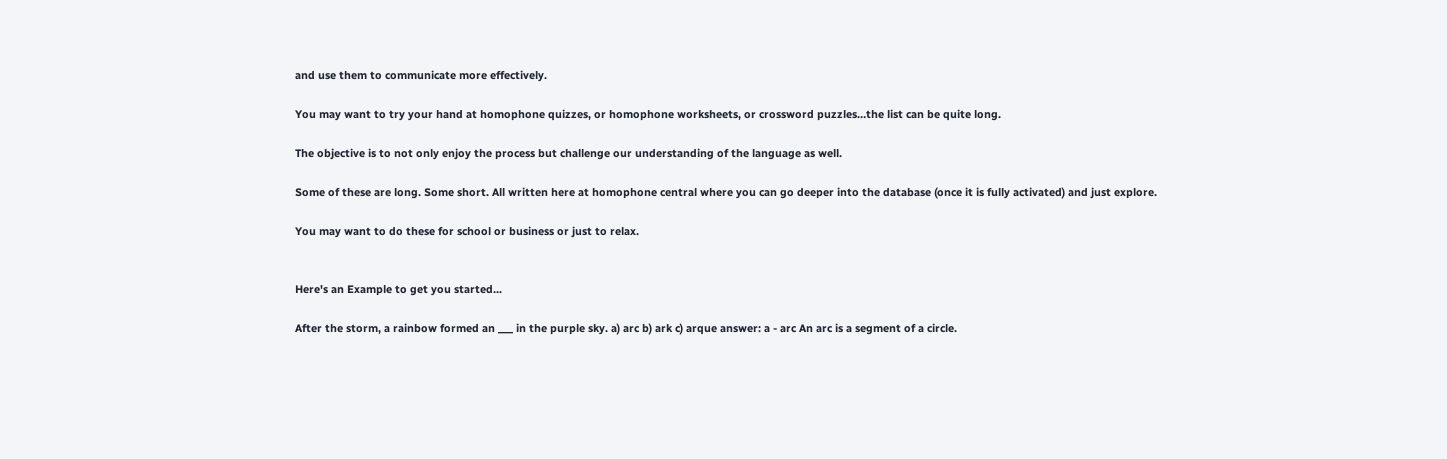and use them to communicate more effectively.

You may want to try your hand at homophone quizzes, or homophone worksheets, or crossword puzzles…the list can be quite long.

The objective is to not only enjoy the process but challenge our understanding of the language as well.

Some of these are long. Some short. All written here at homophone central where you can go deeper into the database (once it is fully activated) and just explore.

You may want to do these for school or business or just to relax.


Here's an Example to get you started...

After the storm, a rainbow formed an ___ in the purple sky. a) arc b) ark c) arque answer: a - arc An arc is a segment of a circle.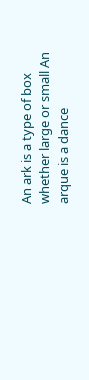An ark is a type of box whether large or small An arque is a dance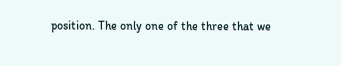position. The only one of the three that we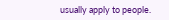usually apply to people.